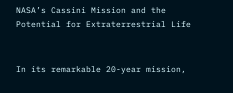NASA’s Cassini Mission and the Potential for Extraterrestrial Life


In its remarkable 20-year mission,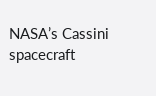NASA’s Cassini spacecraft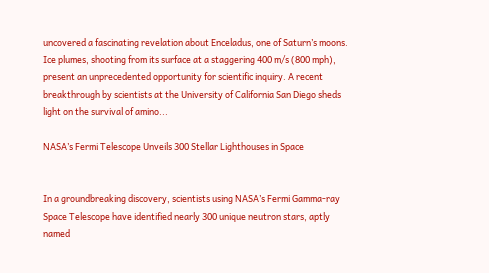uncovered a fascinating revelation about Enceladus, one of Saturn’s moons. Ice plumes, shooting from its surface at a staggering 400 m/s (800 mph), present an unprecedented opportunity for scientific inquiry. A recent breakthrough by scientists at the University of California San Diego sheds light on the survival of amino...

NASA’s Fermi Telescope Unveils 300 Stellar Lighthouses in Space


In a groundbreaking discovery, scientists using NASA’s Fermi Gamma-ray Space Telescope have identified nearly 300 unique neutron stars, aptly named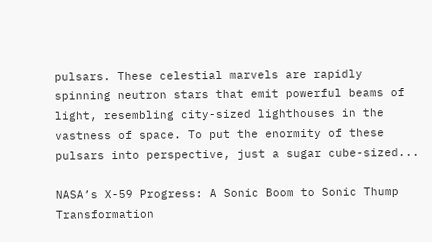pulsars. These celestial marvels are rapidly spinning neutron stars that emit powerful beams of light, resembling city-sized lighthouses in the vastness of space. To put the enormity of these pulsars into perspective, just a sugar cube-sized...

NASA’s X-59 Progress: A Sonic Boom to Sonic Thump Transformation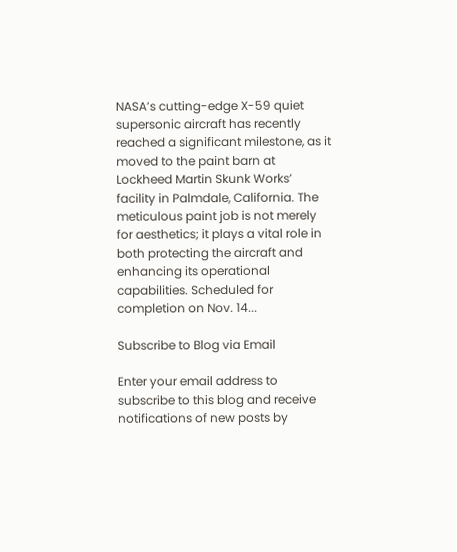NASA’s cutting-edge X-59 quiet supersonic aircraft has recently reached a significant milestone, as it moved to the paint barn at Lockheed Martin Skunk Works’ facility in Palmdale, California. The meticulous paint job is not merely for aesthetics; it plays a vital role in both protecting the aircraft and enhancing its operational capabilities. Scheduled for completion on Nov. 14...

Subscribe to Blog via Email

Enter your email address to subscribe to this blog and receive notifications of new posts by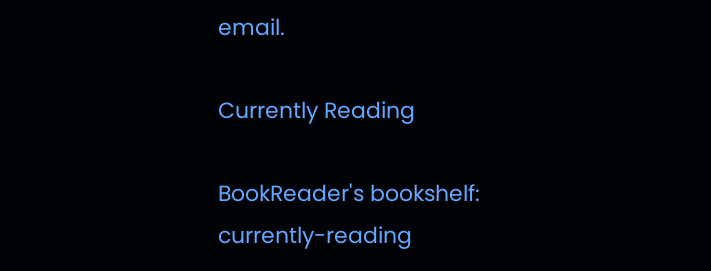email.

Currently Reading

BookReader's bookshelf: currently-reading